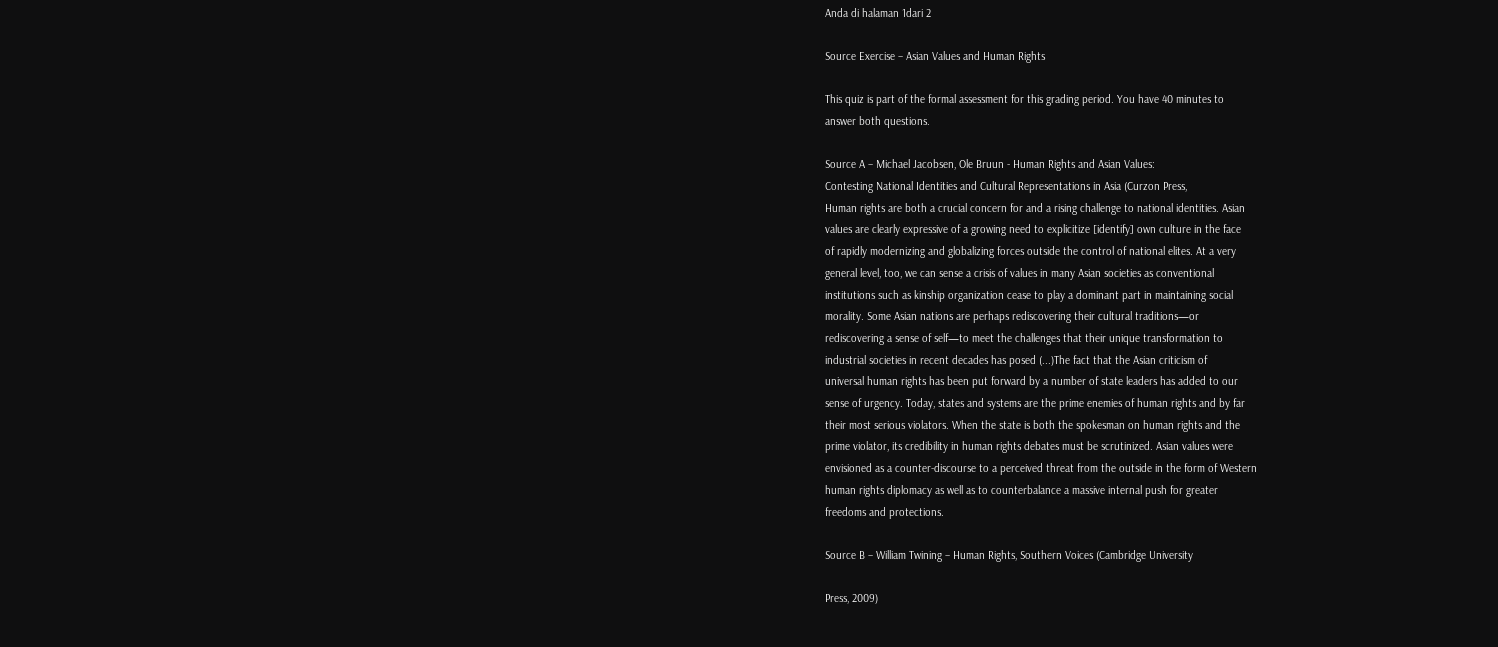Anda di halaman 1dari 2

Source Exercise – Asian Values and Human Rights

This quiz is part of the formal assessment for this grading period. You have 40 minutes to
answer both questions.

Source A – Michael Jacobsen, Ole Bruun - Human Rights and Asian Values:
Contesting National Identities and Cultural Representations in Asia (Curzon Press,
Human rights are both a crucial concern for and a rising challenge to national identities. Asian
values are clearly expressive of a growing need to explicitize [identify] own culture in the face
of rapidly modernizing and globalizing forces outside the control of national elites. At a very
general level, too, we can sense a crisis of values in many Asian societies as conventional
institutions such as kinship organization cease to play a dominant part in maintaining social
morality. Some Asian nations are perhaps rediscovering their cultural traditions—or
rediscovering a sense of self—to meet the challenges that their unique transformation to
industrial societies in recent decades has posed (...)The fact that the Asian criticism of
universal human rights has been put forward by a number of state leaders has added to our
sense of urgency. Today, states and systems are the prime enemies of human rights and by far
their most serious violators. When the state is both the spokesman on human rights and the
prime violator, its credibility in human rights debates must be scrutinized. Asian values were
envisioned as a counter-discourse to a perceived threat from the outside in the form of Western
human rights diplomacy as well as to counterbalance a massive internal push for greater
freedoms and protections.

Source B – William Twining – Human Rights, Southern Voices (Cambridge University

Press, 2009)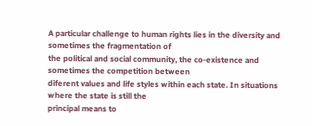A particular challenge to human rights lies in the diversity and sometimes the fragmentation of
the political and social community, the co-existence and sometimes the competition between
diferent values and life styles within each state. In situations where the state is still the
principal means to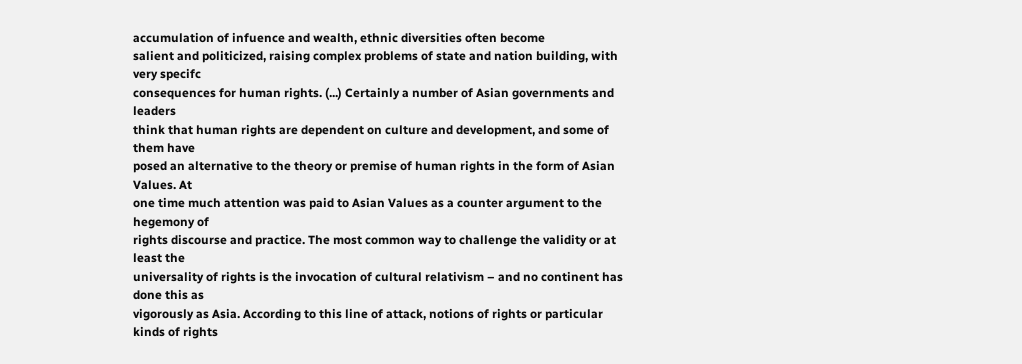accumulation of infuence and wealth, ethnic diversities often become
salient and politicized, raising complex problems of state and nation building, with very specifc
consequences for human rights. (...) Certainly a number of Asian governments and leaders
think that human rights are dependent on culture and development, and some of them have
posed an alternative to the theory or premise of human rights in the form of Asian Values. At
one time much attention was paid to Asian Values as a counter argument to the hegemony of
rights discourse and practice. The most common way to challenge the validity or at least the
universality of rights is the invocation of cultural relativism – and no continent has done this as
vigorously as Asia. According to this line of attack, notions of rights or particular kinds of rights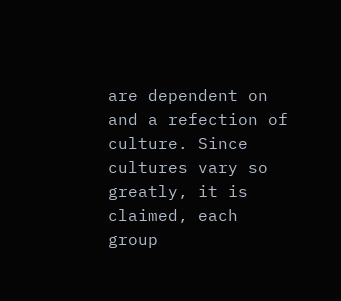are dependent on and a refection of culture. Since cultures vary so greatly, it is claimed, each
group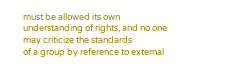must be allowed its own understanding of rights, and no one may criticize the standards
of a group by reference to external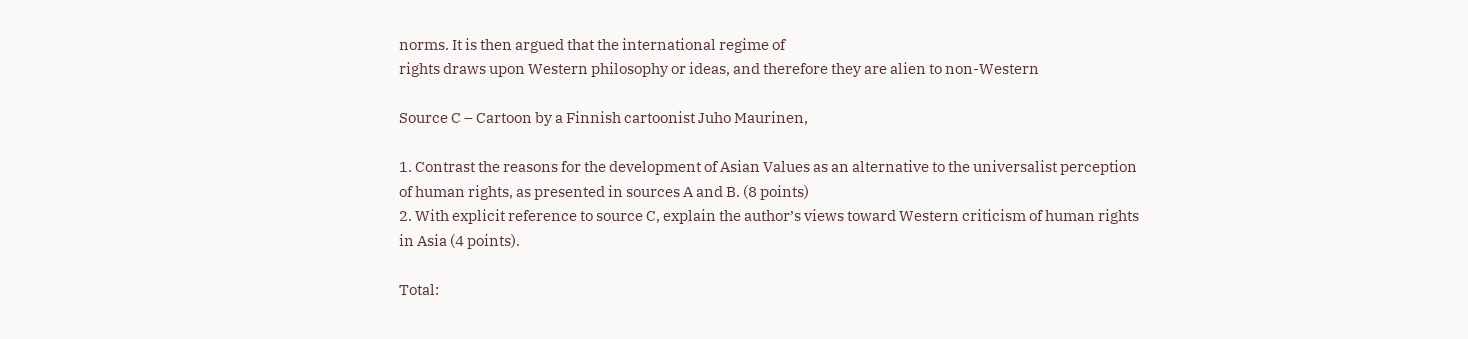norms. It is then argued that the international regime of
rights draws upon Western philosophy or ideas, and therefore they are alien to non-Western

Source C – Cartoon by a Finnish cartoonist Juho Maurinen,

1. Contrast the reasons for the development of Asian Values as an alternative to the universalist perception
of human rights, as presented in sources A and B. (8 points)
2. With explicit reference to source C, explain the author’s views toward Western criticism of human rights
in Asia (4 points).

Total: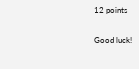12 points

Good luck!